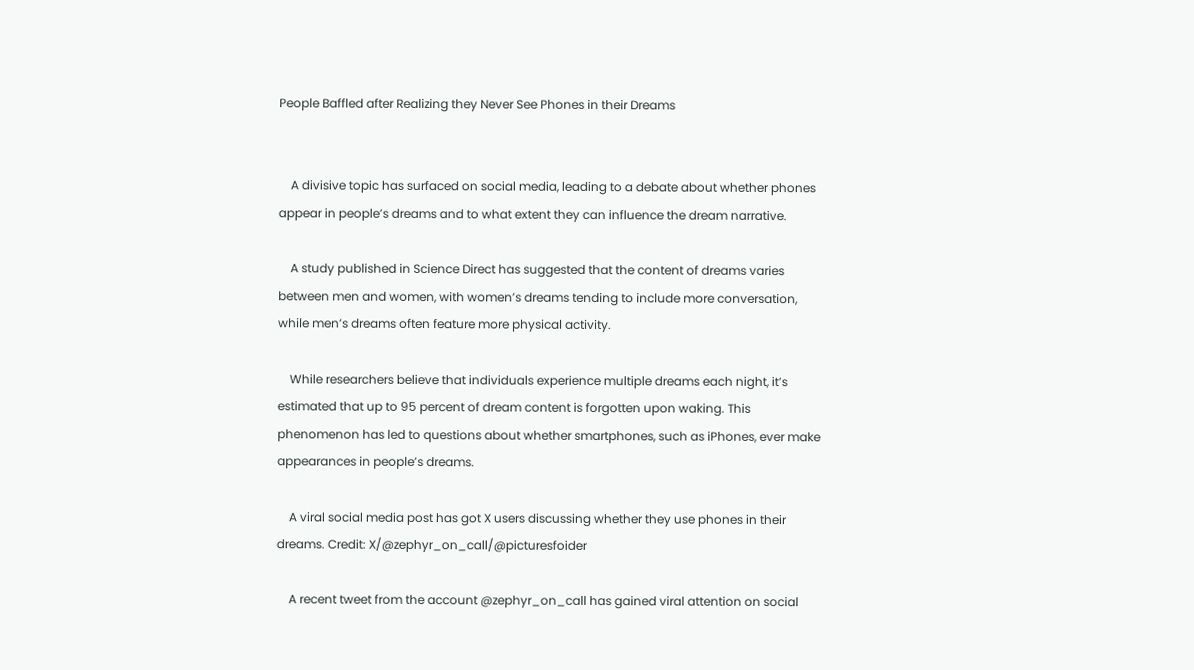People Baffled after Realizing they Never See Phones in their Dreams


    A divisive topic has surfaced on social media, leading to a debate about whether phones appear in people’s dreams and to what extent they can influence the dream narrative.

    A study published in Science Direct has suggested that the content of dreams varies between men and women, with women’s dreams tending to include more conversation, while men’s dreams often feature more physical activity.

    While researchers believe that individuals experience multiple dreams each night, it’s estimated that up to 95 percent of dream content is forgotten upon waking. This phenomenon has led to questions about whether smartphones, such as iPhones, ever make appearances in people’s dreams.

    A viral social media post has got X users discussing whether they use phones in their dreams. Credit: X/@zephyr_on_call/@picturesfoider

    A recent tweet from the account @zephyr_on_call has gained viral attention on social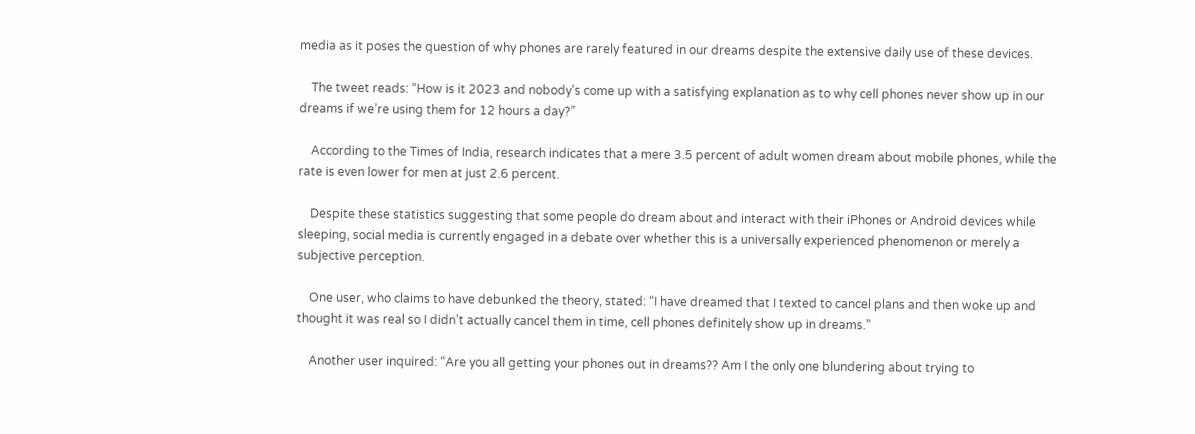media as it poses the question of why phones are rarely featured in our dreams despite the extensive daily use of these devices.

    The tweet reads: “How is it 2023 and nobody’s come up with a satisfying explanation as to why cell phones never show up in our dreams if we’re using them for 12 hours a day?”

    According to the Times of India, research indicates that a mere 3.5 percent of adult women dream about mobile phones, while the rate is even lower for men at just 2.6 percent.

    Despite these statistics suggesting that some people do dream about and interact with their iPhones or Android devices while sleeping, social media is currently engaged in a debate over whether this is a universally experienced phenomenon or merely a subjective perception.

    One user, who claims to have debunked the theory, stated: “I have dreamed that I texted to cancel plans and then woke up and thought it was real so I didn’t actually cancel them in time, cell phones definitely show up in dreams.”

    Another user inquired: “Are you all getting your phones out in dreams?? Am I the only one blundering about trying to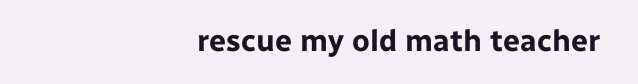rescue my old math teacher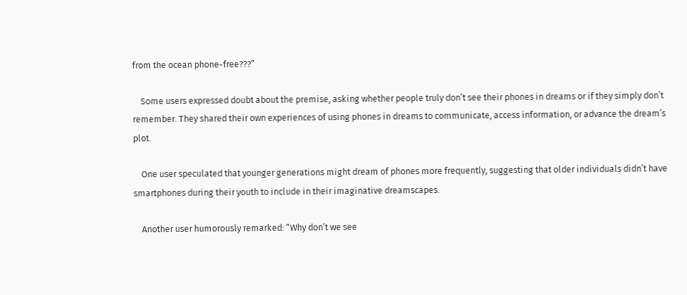from the ocean phone-free???”

    Some users expressed doubt about the premise, asking whether people truly don’t see their phones in dreams or if they simply don’t remember. They shared their own experiences of using phones in dreams to communicate, access information, or advance the dream’s plot.

    One user speculated that younger generations might dream of phones more frequently, suggesting that older individuals didn’t have smartphones during their youth to include in their imaginative dreamscapes.

    Another user humorously remarked: “Why don’t we see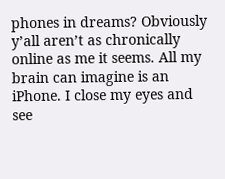phones in dreams? Obviously y’all aren’t as chronically online as me it seems. All my brain can imagine is an iPhone. I close my eyes and see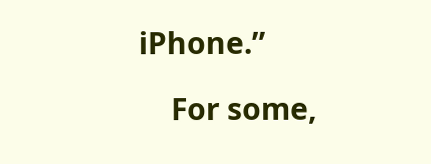iPhone.”

    For some,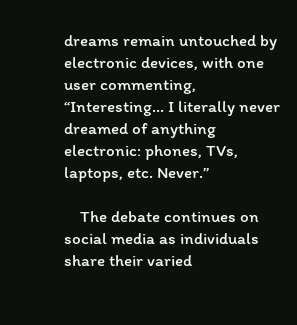dreams remain untouched by electronic devices, with one user commenting, “Interesting… I literally never dreamed of anything electronic: phones, TVs, laptops, etc. Never.”

    The debate continues on social media as individuals share their varied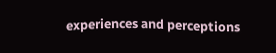experiences and perceptions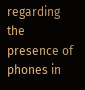regarding the presence of phones in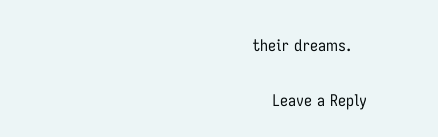their dreams.

    Leave a Reply